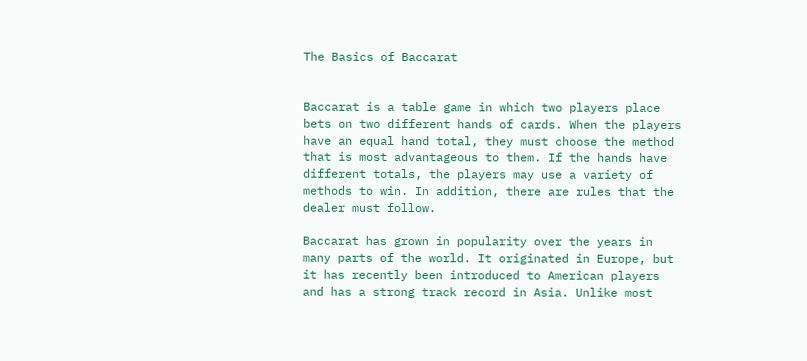The Basics of Baccarat


Baccarat is a table game in which two players place bets on two different hands of cards. When the players have an equal hand total, they must choose the method that is most advantageous to them. If the hands have different totals, the players may use a variety of methods to win. In addition, there are rules that the dealer must follow.

Baccarat has grown in popularity over the years in many parts of the world. It originated in Europe, but it has recently been introduced to American players and has a strong track record in Asia. Unlike most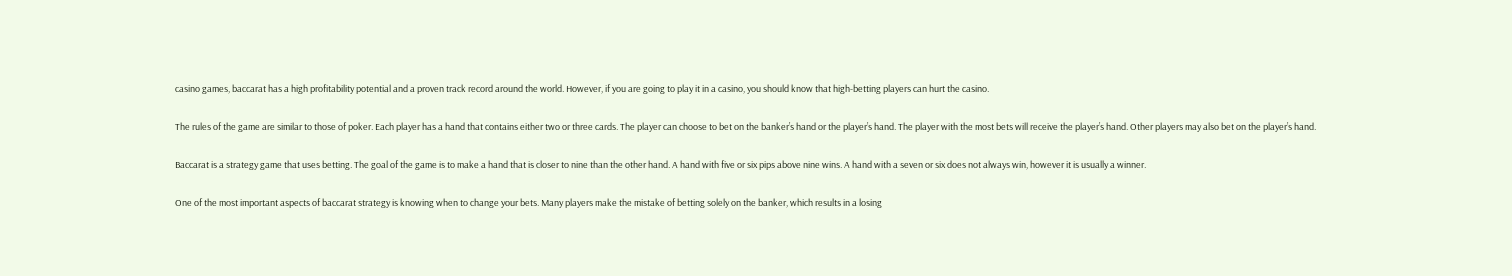casino games, baccarat has a high profitability potential and a proven track record around the world. However, if you are going to play it in a casino, you should know that high-betting players can hurt the casino.

The rules of the game are similar to those of poker. Each player has a hand that contains either two or three cards. The player can choose to bet on the banker’s hand or the player’s hand. The player with the most bets will receive the player’s hand. Other players may also bet on the player’s hand.

Baccarat is a strategy game that uses betting. The goal of the game is to make a hand that is closer to nine than the other hand. A hand with five or six pips above nine wins. A hand with a seven or six does not always win, however it is usually a winner.

One of the most important aspects of baccarat strategy is knowing when to change your bets. Many players make the mistake of betting solely on the banker, which results in a losing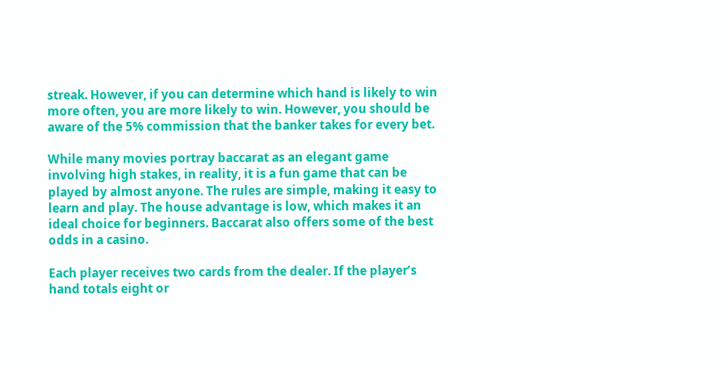streak. However, if you can determine which hand is likely to win more often, you are more likely to win. However, you should be aware of the 5% commission that the banker takes for every bet.

While many movies portray baccarat as an elegant game involving high stakes, in reality, it is a fun game that can be played by almost anyone. The rules are simple, making it easy to learn and play. The house advantage is low, which makes it an ideal choice for beginners. Baccarat also offers some of the best odds in a casino.

Each player receives two cards from the dealer. If the player’s hand totals eight or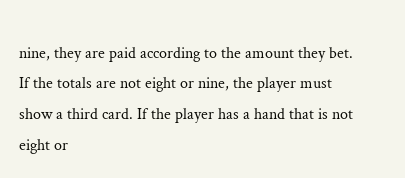nine, they are paid according to the amount they bet. If the totals are not eight or nine, the player must show a third card. If the player has a hand that is not eight or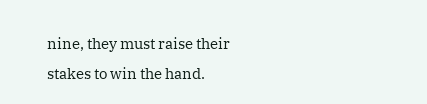nine, they must raise their stakes to win the hand.